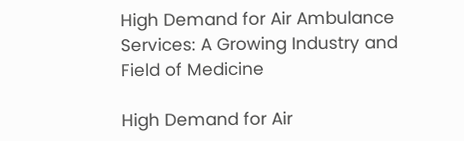High Demand for Air Ambulance Services: A Growing Industry and Field of Medicine

High Demand for Air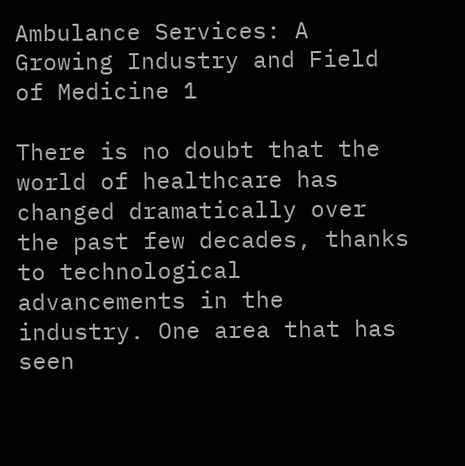Ambulance Services: A Growing Industry and Field of Medicine 1

There is no doubt that the world of healthcare has changed dramatically over the past few decades, thanks to technological advancements in the industry. One area that has seen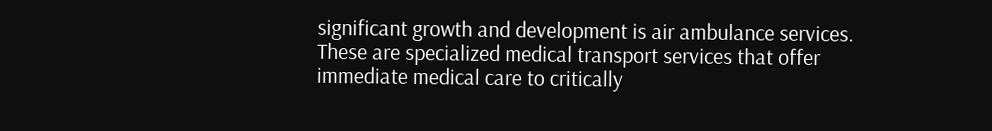significant growth and development is air ambulance services. These are specialized medical transport services that offer immediate medical care to critically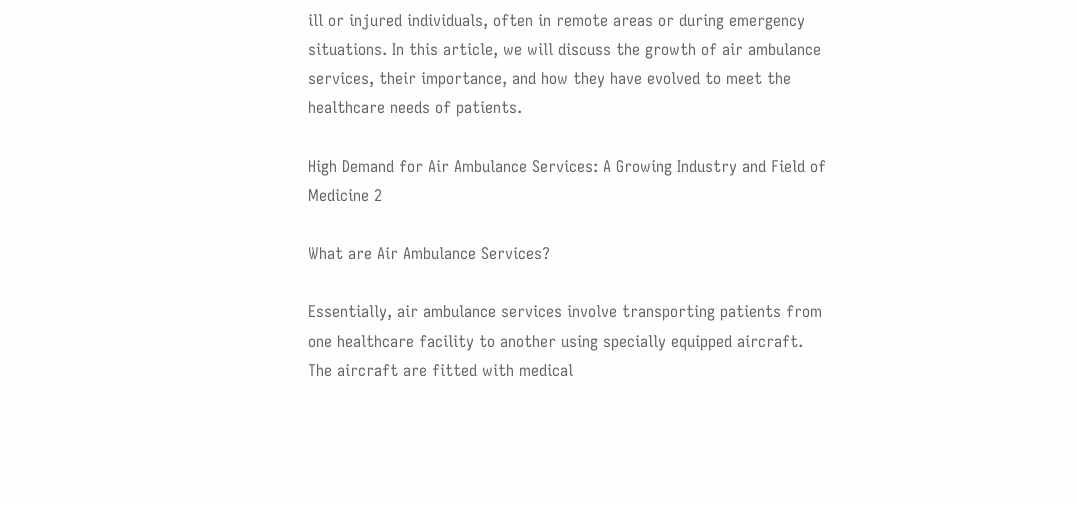ill or injured individuals, often in remote areas or during emergency situations. In this article, we will discuss the growth of air ambulance services, their importance, and how they have evolved to meet the healthcare needs of patients.

High Demand for Air Ambulance Services: A Growing Industry and Field of Medicine 2

What are Air Ambulance Services?

Essentially, air ambulance services involve transporting patients from one healthcare facility to another using specially equipped aircraft. The aircraft are fitted with medical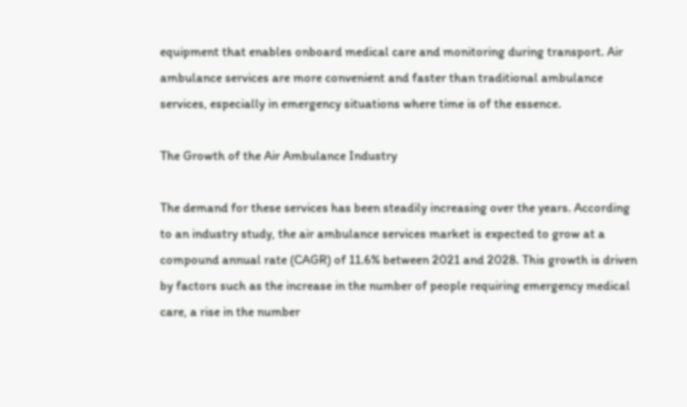equipment that enables onboard medical care and monitoring during transport. Air ambulance services are more convenient and faster than traditional ambulance services, especially in emergency situations where time is of the essence.

The Growth of the Air Ambulance Industry

The demand for these services has been steadily increasing over the years. According to an industry study, the air ambulance services market is expected to grow at a compound annual rate (CAGR) of 11.6% between 2021 and 2028. This growth is driven by factors such as the increase in the number of people requiring emergency medical care, a rise in the number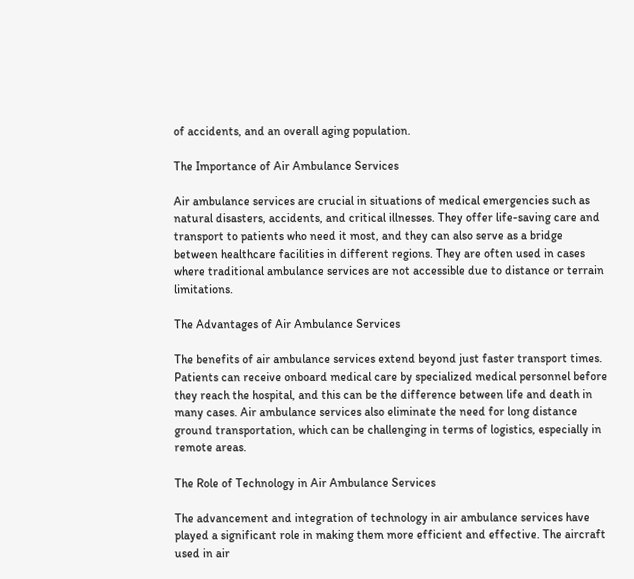of accidents, and an overall aging population.

The Importance of Air Ambulance Services

Air ambulance services are crucial in situations of medical emergencies such as natural disasters, accidents, and critical illnesses. They offer life-saving care and transport to patients who need it most, and they can also serve as a bridge between healthcare facilities in different regions. They are often used in cases where traditional ambulance services are not accessible due to distance or terrain limitations.

The Advantages of Air Ambulance Services

The benefits of air ambulance services extend beyond just faster transport times. Patients can receive onboard medical care by specialized medical personnel before they reach the hospital, and this can be the difference between life and death in many cases. Air ambulance services also eliminate the need for long distance ground transportation, which can be challenging in terms of logistics, especially in remote areas.

The Role of Technology in Air Ambulance Services

The advancement and integration of technology in air ambulance services have played a significant role in making them more efficient and effective. The aircraft used in air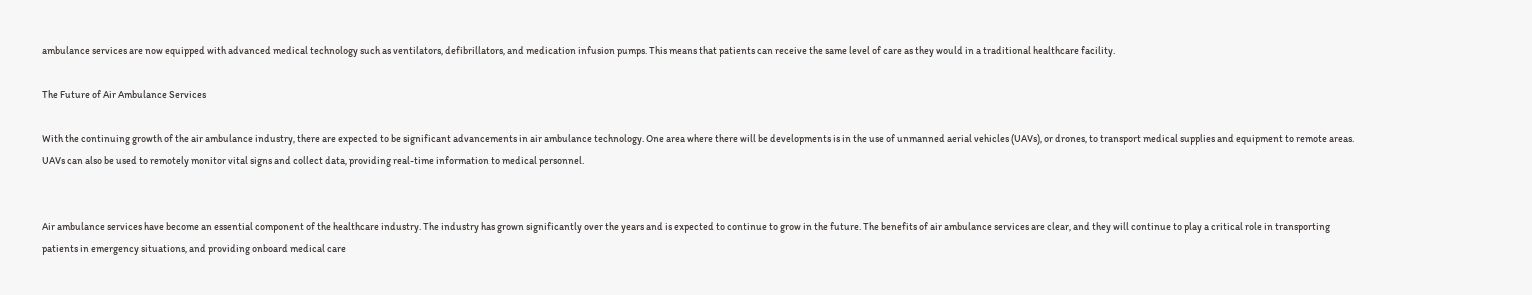ambulance services are now equipped with advanced medical technology such as ventilators, defibrillators, and medication infusion pumps. This means that patients can receive the same level of care as they would in a traditional healthcare facility.

The Future of Air Ambulance Services

With the continuing growth of the air ambulance industry, there are expected to be significant advancements in air ambulance technology. One area where there will be developments is in the use of unmanned aerial vehicles (UAVs), or drones, to transport medical supplies and equipment to remote areas. UAVs can also be used to remotely monitor vital signs and collect data, providing real-time information to medical personnel.


Air ambulance services have become an essential component of the healthcare industry. The industry has grown significantly over the years and is expected to continue to grow in the future. The benefits of air ambulance services are clear, and they will continue to play a critical role in transporting patients in emergency situations, and providing onboard medical care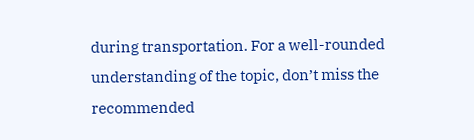during transportation. For a well-rounded understanding of the topic, don’t miss the recommended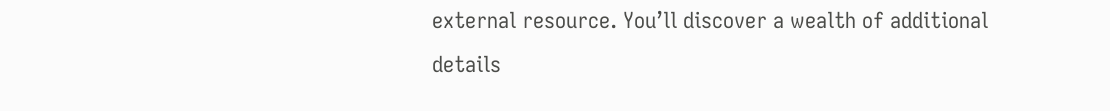external resource. You’ll discover a wealth of additional details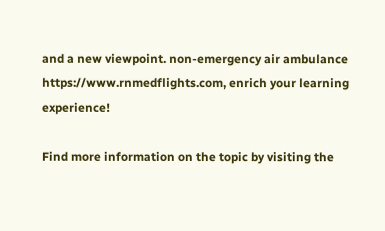and a new viewpoint. non-emergency air ambulance https://www.rnmedflights.com, enrich your learning experience!

Find more information on the topic by visiting the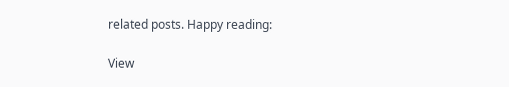related posts. Happy reading:

View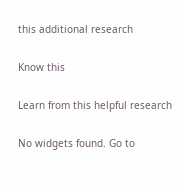this additional research

Know this

Learn from this helpful research

No widgets found. Go to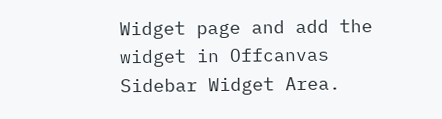Widget page and add the widget in Offcanvas Sidebar Widget Area.